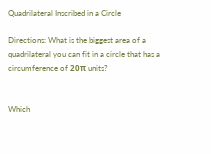Quadrilateral Inscribed in a Circle

Directions: What is the biggest area of a quadrilateral you can fit in a circle that has a circumference of 20π units?


Which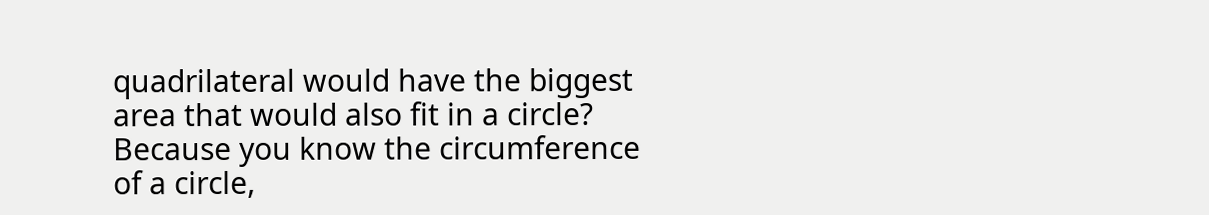quadrilateral would have the biggest area that would also fit in a circle?  Because you know the circumference of a circle,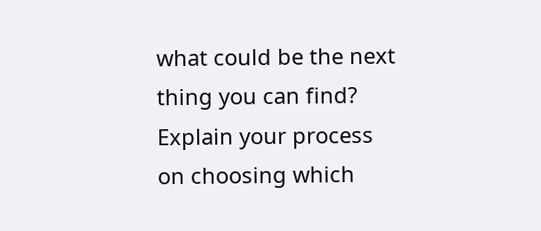what could be the next thing you can find? Explain your process on choosing which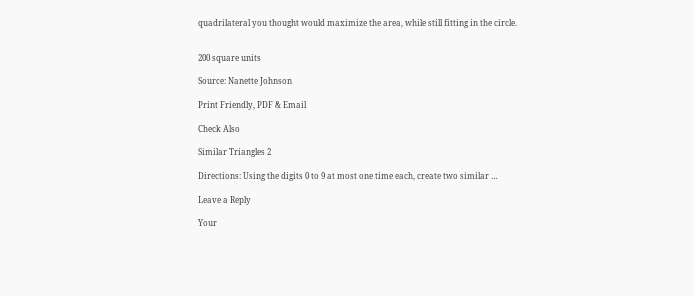quadrilateral you thought would maximize the area, while still fitting in the circle.


200 square units

Source: Nanette Johnson

Print Friendly, PDF & Email

Check Also

Similar Triangles 2

Directions: Using the digits 0 to 9 at most one time each, create two similar …

Leave a Reply

Your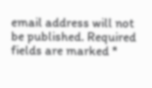email address will not be published. Required fields are marked *